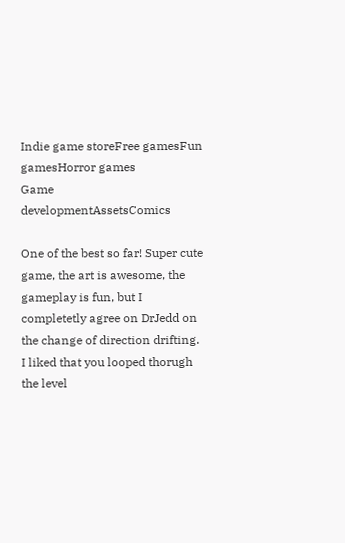Indie game storeFree gamesFun gamesHorror games
Game developmentAssetsComics

One of the best so far! Super cute game, the art is awesome, the gameplay is fun, but I completetly agree on DrJedd on the change of direction drifting. I liked that you looped thorugh the level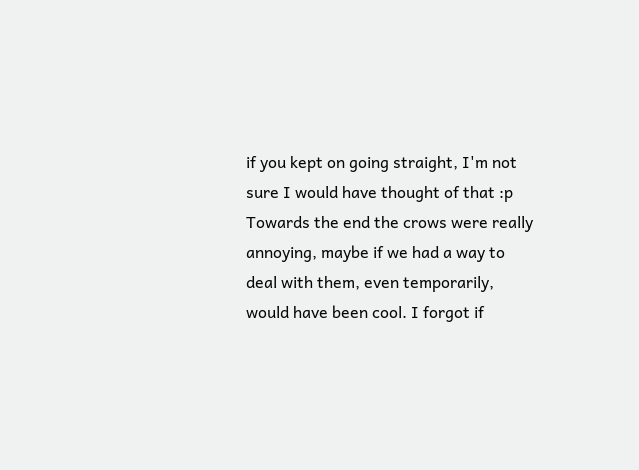if you kept on going straight, I'm not sure I would have thought of that :p
Towards the end the crows were really annoying, maybe if we had a way to deal with them, even temporarily, would have been cool. I forgot if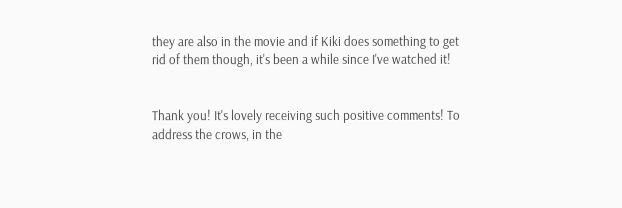they are also in the movie and if Kiki does something to get rid of them though, it's been a while since I've watched it!


Thank you! It's lovely receiving such positive comments! To address the crows, in the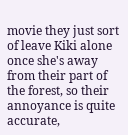movie they just sort of leave Kiki alone once she's away from their part of the forest, so their annoyance is quite accurate,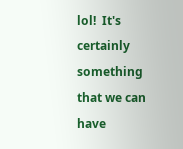lol!  It's certainly something that we can have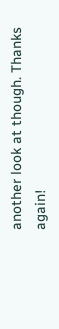another look at though. Thanks again!